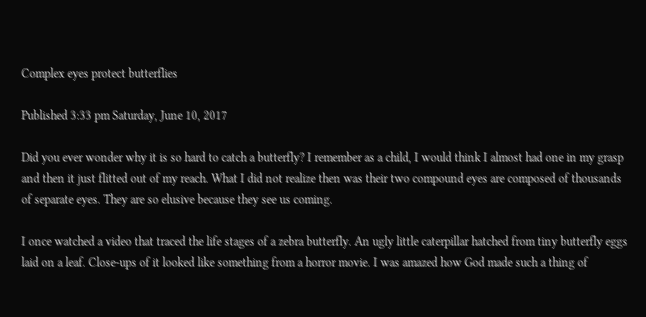Complex eyes protect butterflies

Published 3:33 pm Saturday, June 10, 2017

Did you ever wonder why it is so hard to catch a butterfly? I remember as a child, I would think I almost had one in my grasp and then it just flitted out of my reach. What I did not realize then was their two compound eyes are composed of thousands of separate eyes. They are so elusive because they see us coming.

I once watched a video that traced the life stages of a zebra butterfly. An ugly little caterpillar hatched from tiny butterfly eggs laid on a leaf. Close-ups of it looked like something from a horror movie. I was amazed how God made such a thing of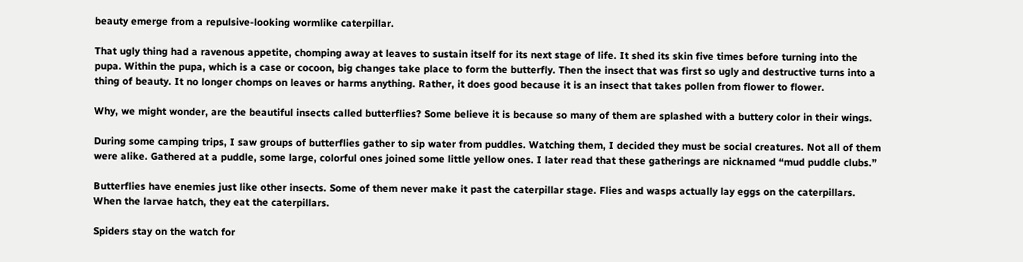beauty emerge from a repulsive-looking wormlike caterpillar.

That ugly thing had a ravenous appetite, chomping away at leaves to sustain itself for its next stage of life. It shed its skin five times before turning into the pupa. Within the pupa, which is a case or cocoon, big changes take place to form the butterfly. Then the insect that was first so ugly and destructive turns into a thing of beauty. It no longer chomps on leaves or harms anything. Rather, it does good because it is an insect that takes pollen from flower to flower.

Why, we might wonder, are the beautiful insects called butterflies? Some believe it is because so many of them are splashed with a buttery color in their wings.

During some camping trips, I saw groups of butterflies gather to sip water from puddles. Watching them, I decided they must be social creatures. Not all of them were alike. Gathered at a puddle, some large, colorful ones joined some little yellow ones. I later read that these gatherings are nicknamed “mud puddle clubs.”

Butterflies have enemies just like other insects. Some of them never make it past the caterpillar stage. Flies and wasps actually lay eggs on the caterpillars. When the larvae hatch, they eat the caterpillars.

Spiders stay on the watch for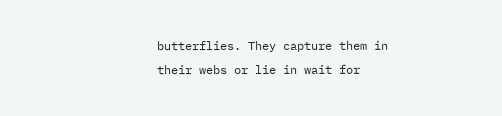butterflies. They capture them in their webs or lie in wait for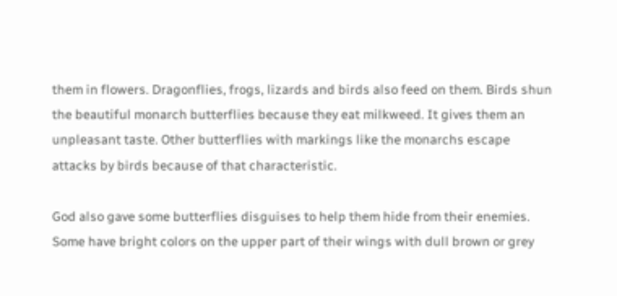them in flowers. Dragonflies, frogs, lizards and birds also feed on them. Birds shun the beautiful monarch butterflies because they eat milkweed. It gives them an unpleasant taste. Other butterflies with markings like the monarchs escape attacks by birds because of that characteristic.

God also gave some butterflies disguises to help them hide from their enemies. Some have bright colors on the upper part of their wings with dull brown or grey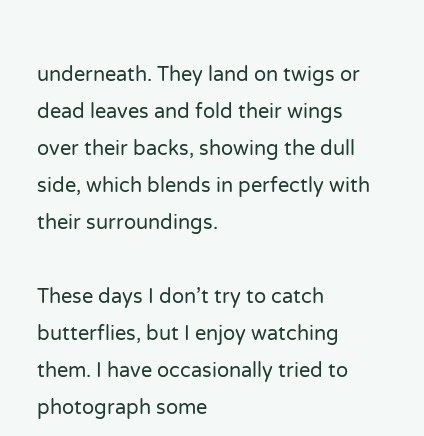underneath. They land on twigs or dead leaves and fold their wings over their backs, showing the dull side, which blends in perfectly with their surroundings.

These days I don’t try to catch butterflies, but I enjoy watching them. I have occasionally tried to photograph some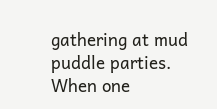gathering at mud puddle parties. When one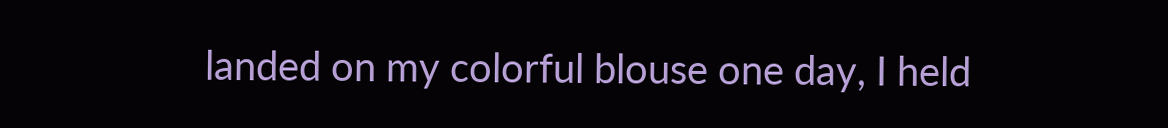landed on my colorful blouse one day, I held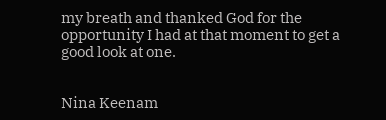my breath and thanked God for the opportunity I had at that moment to get a good look at one.


Nina Keenam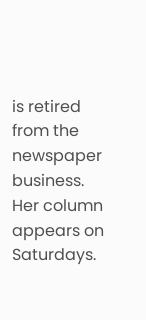is retired from the newspaper business. Her column appears on Saturdays.